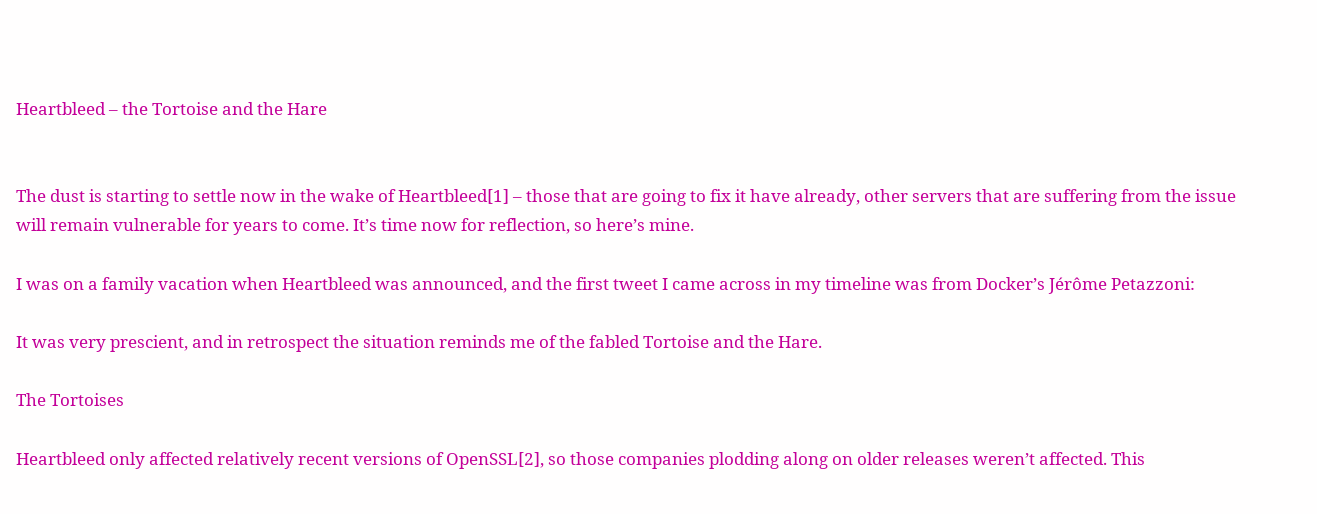Heartbleed – the Tortoise and the Hare


The dust is starting to settle now in the wake of Heartbleed[1] – those that are going to fix it have already, other servers that are suffering from the issue will remain vulnerable for years to come. It’s time now for reflection, so here’s mine.

I was on a family vacation when Heartbleed was announced, and the first tweet I came across in my timeline was from Docker’s Jérôme Petazzoni:

It was very prescient, and in retrospect the situation reminds me of the fabled Tortoise and the Hare.

The Tortoises

Heartbleed only affected relatively recent versions of OpenSSL[2], so those companies plodding along on older releases weren’t affected. This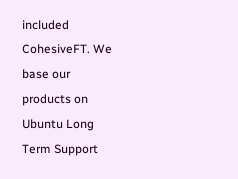included CohesiveFT. We base our products on Ubuntu Long Term Support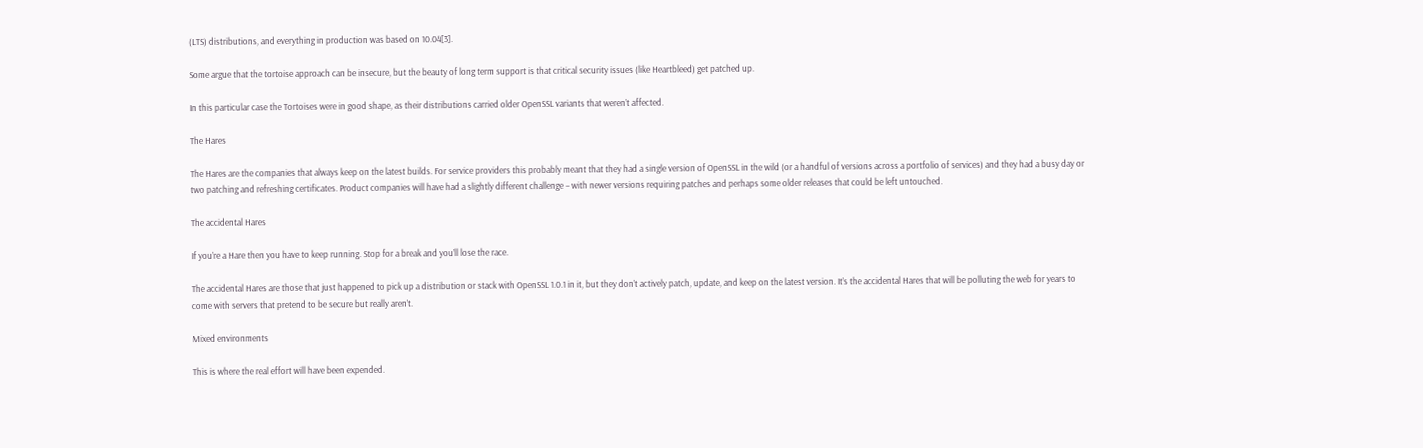(LTS) distributions, and everything in production was based on 10.04[3].

Some argue that the tortoise approach can be insecure, but the beauty of long term support is that critical security issues (like Heartbleed) get patched up.

In this particular case the Tortoises were in good shape, as their distributions carried older OpenSSL variants that weren’t affected.

The Hares

The Hares are the companies that always keep on the latest builds. For service providers this probably meant that they had a single version of OpenSSL in the wild (or a handful of versions across a portfolio of services) and they had a busy day or two patching and refreshing certificates. Product companies will have had a slightly different challenge – with newer versions requiring patches and perhaps some older releases that could be left untouched.

The accidental Hares

If you’re a Hare then you have to keep running. Stop for a break and you’ll lose the race.

The accidental Hares are those that just happened to pick up a distribution or stack with OpenSSL 1.0.1 in it, but they don’t actively patch, update, and keep on the latest version. It’s the accidental Hares that will be polluting the web for years to come with servers that pretend to be secure but really aren’t.

Mixed environments

This is where the real effort will have been expended.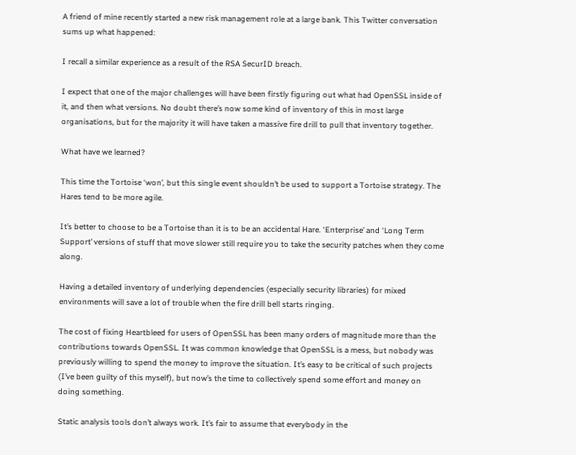A friend of mine recently started a new risk management role at a large bank. This Twitter conversation sums up what happened:

I recall a similar experience as a result of the RSA SecurID breach.

I expect that one of the major challenges will have been firstly figuring out what had OpenSSL inside of it, and then what versions. No doubt there’s now some kind of inventory of this in most large organisations, but for the majority it will have taken a massive fire drill to pull that inventory together.

What have we learned?

This time the Tortoise ‘won’, but this single event shouldn’t be used to support a Tortoise strategy. The Hares tend to be more agile.

It’s better to choose to be a Tortoise than it is to be an accidental Hare. ‘Enterprise’ and ‘Long Term Support’ versions of stuff that move slower still require you to take the security patches when they come along.

Having a detailed inventory of underlying dependencies (especially security libraries) for mixed environments will save a lot of trouble when the fire drill bell starts ringing.

The cost of fixing Heartbleed for users of OpenSSL has been many orders of magnitude more than the contributions towards OpenSSL. It was common knowledge that OpenSSL is a mess, but nobody was previously willing to spend the money to improve the situation. It’s easy to be critical of such projects (I’ve been guilty of this myself), but now’s the time to collectively spend some effort and money on doing something.

Static analysis tools don’t always work. It’s fair to assume that everybody in the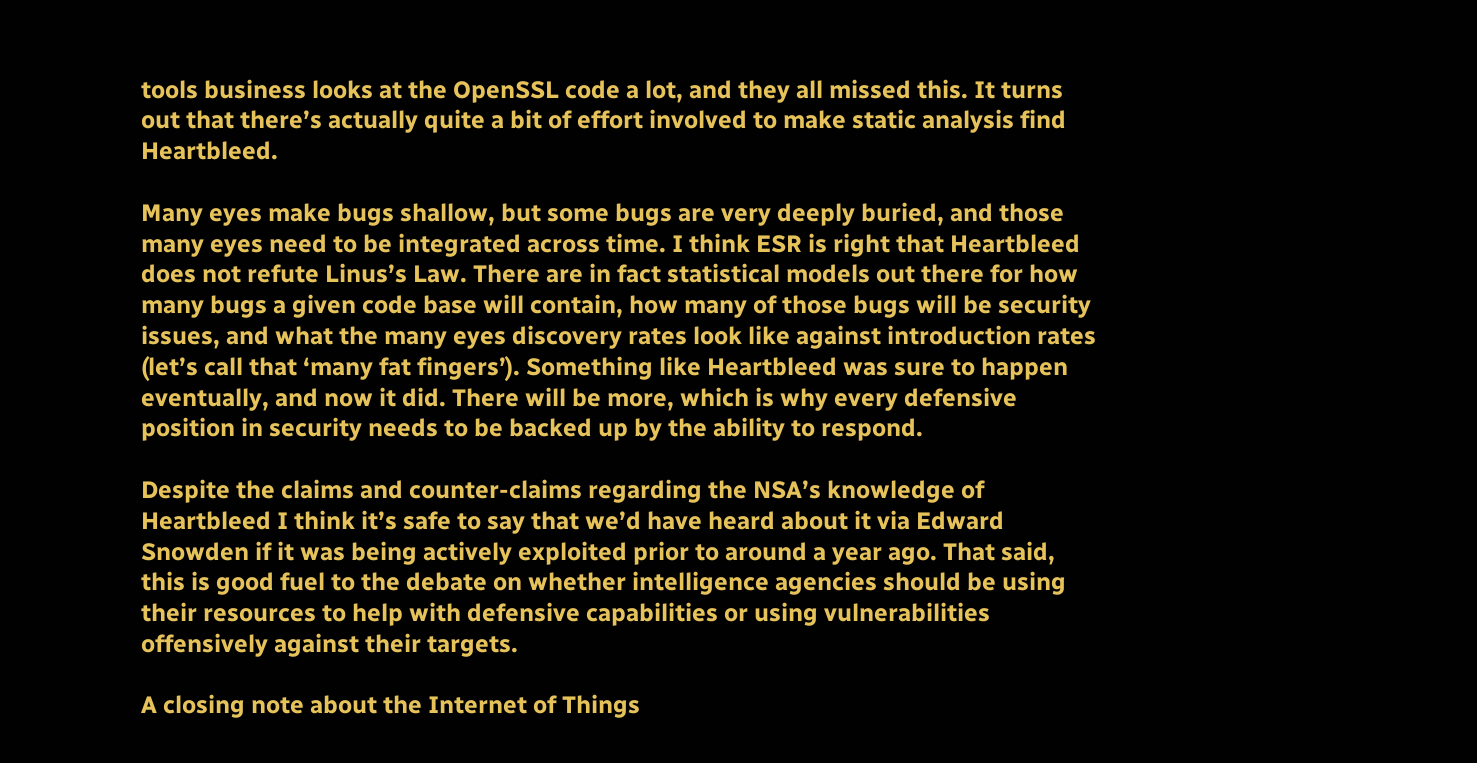tools business looks at the OpenSSL code a lot, and they all missed this. It turns out that there’s actually quite a bit of effort involved to make static analysis find Heartbleed.

Many eyes make bugs shallow, but some bugs are very deeply buried, and those many eyes need to be integrated across time. I think ESR is right that Heartbleed does not refute Linus’s Law. There are in fact statistical models out there for how many bugs a given code base will contain, how many of those bugs will be security issues, and what the many eyes discovery rates look like against introduction rates (let’s call that ‘many fat fingers’). Something like Heartbleed was sure to happen eventually, and now it did. There will be more, which is why every defensive position in security needs to be backed up by the ability to respond.

Despite the claims and counter-claims regarding the NSA’s knowledge of Heartbleed I think it’s safe to say that we’d have heard about it via Edward Snowden if it was being actively exploited prior to around a year ago. That said, this is good fuel to the debate on whether intelligence agencies should be using their resources to help with defensive capabilities or using vulnerabilities offensively against their targets.

A closing note about the Internet of Things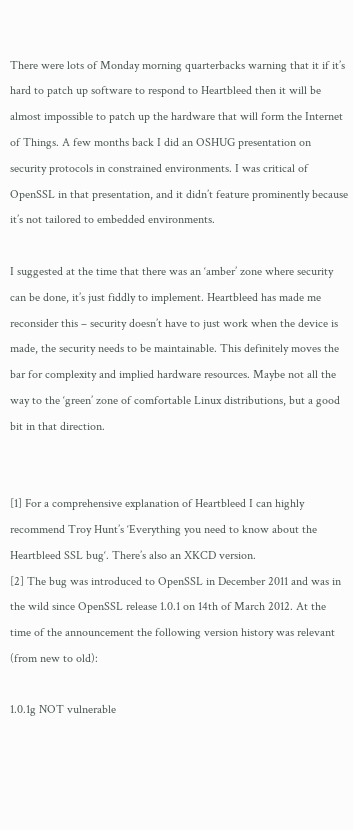There were lots of Monday morning quarterbacks warning that it if it’s hard to patch up software to respond to Heartbleed then it will be almost impossible to patch up the hardware that will form the Internet of Things. A few months back I did an OSHUG presentation on security protocols in constrained environments. I was critical of OpenSSL in that presentation, and it didn’t feature prominently because it’s not tailored to embedded environments.

I suggested at the time that there was an ‘amber’ zone where security can be done, it’s just fiddly to implement. Heartbleed has made me reconsider this – security doesn’t have to just work when the device is made, the security needs to be maintainable. This definitely moves the bar for complexity and implied hardware resources. Maybe not all the way to the ‘green’ zone of comfortable Linux distributions, but a good bit in that direction.


[1] For a comprehensive explanation of Heartbleed I can highly recommend Troy Hunt’s ‘Everything you need to know about the Heartbleed SSL bug‘. There’s also an XKCD version.
[2] The bug was introduced to OpenSSL in December 2011 and was in the wild since OpenSSL release 1.0.1 on 14th of March 2012. At the time of the announcement the following version history was relevant (from new to old):

1.0.1g NOT vulnerable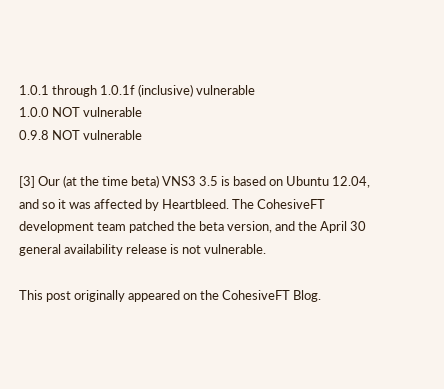1.0.1 through 1.0.1f (inclusive) vulnerable
1.0.0 NOT vulnerable
0.9.8 NOT vulnerable

[3] Our (at the time beta) VNS3 3.5 is based on Ubuntu 12.04, and so it was affected by Heartbleed. The CohesiveFT development team patched the beta version, and the April 30 general availability release is not vulnerable.

This post originally appeared on the CohesiveFT Blog.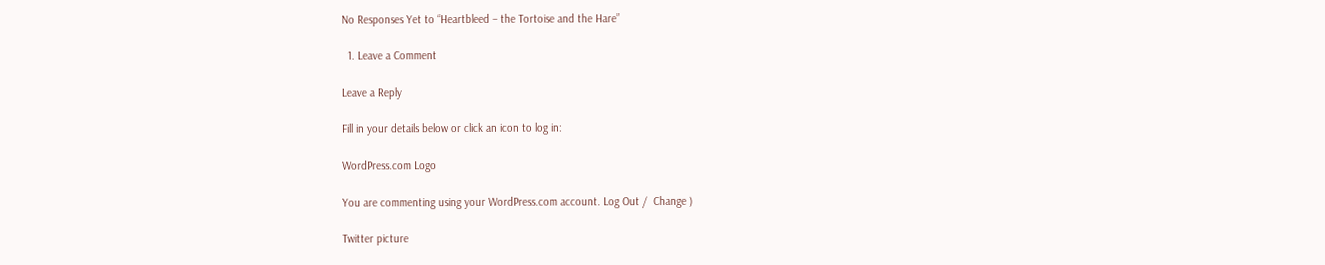No Responses Yet to “Heartbleed – the Tortoise and the Hare”

  1. Leave a Comment

Leave a Reply

Fill in your details below or click an icon to log in:

WordPress.com Logo

You are commenting using your WordPress.com account. Log Out /  Change )

Twitter picture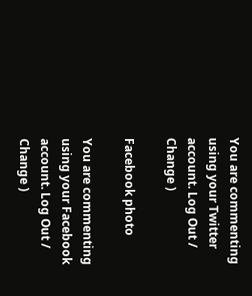You are commenting using your Twitter account. Log Out /  Change )

Facebook photo

You are commenting using your Facebook account. Log Out /  Change )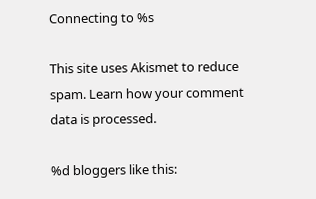Connecting to %s

This site uses Akismet to reduce spam. Learn how your comment data is processed.

%d bloggers like this: